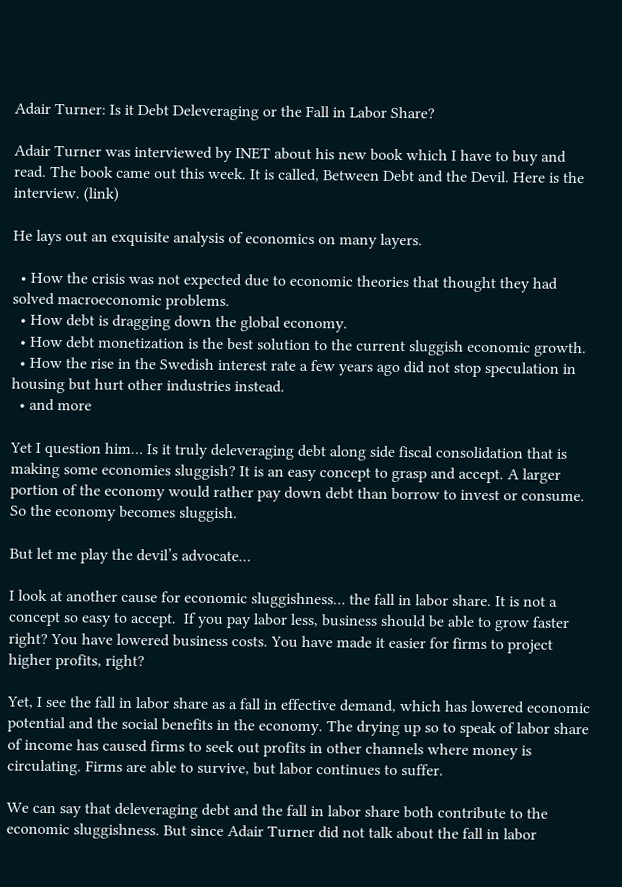Adair Turner: Is it Debt Deleveraging or the Fall in Labor Share?

Adair Turner was interviewed by INET about his new book which I have to buy and read. The book came out this week. It is called, Between Debt and the Devil. Here is the interview. (link)

He lays out an exquisite analysis of economics on many layers.

  • How the crisis was not expected due to economic theories that thought they had solved macroeconomic problems.
  • How debt is dragging down the global economy.
  • How debt monetization is the best solution to the current sluggish economic growth.
  • How the rise in the Swedish interest rate a few years ago did not stop speculation in housing but hurt other industries instead.
  • and more

Yet I question him… Is it truly deleveraging debt along side fiscal consolidation that is making some economies sluggish? It is an easy concept to grasp and accept. A larger portion of the economy would rather pay down debt than borrow to invest or consume. So the economy becomes sluggish.

But let me play the devil’s advocate…

I look at another cause for economic sluggishness… the fall in labor share. It is not a concept so easy to accept.  If you pay labor less, business should be able to grow faster right? You have lowered business costs. You have made it easier for firms to project higher profits, right?

Yet, I see the fall in labor share as a fall in effective demand, which has lowered economic potential and the social benefits in the economy. The drying up so to speak of labor share of income has caused firms to seek out profits in other channels where money is circulating. Firms are able to survive, but labor continues to suffer.

We can say that deleveraging debt and the fall in labor share both contribute to the economic sluggishness. But since Adair Turner did not talk about the fall in labor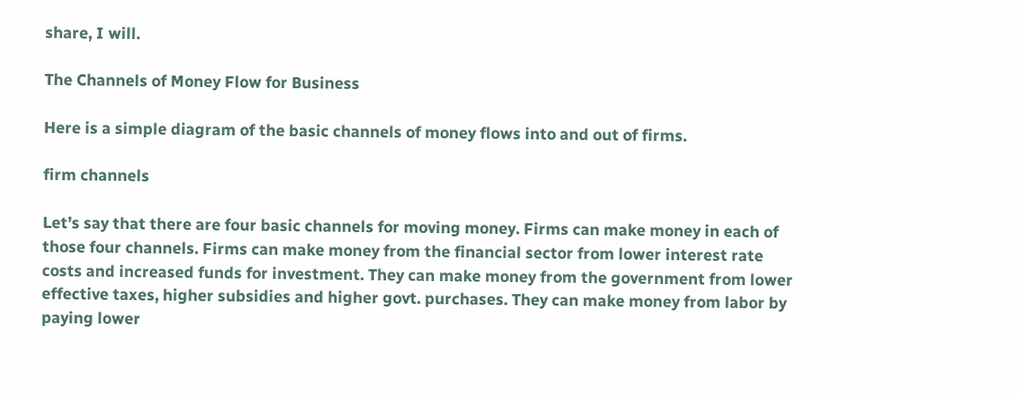share, I will.

The Channels of Money Flow for Business

Here is a simple diagram of the basic channels of money flows into and out of firms.

firm channels

Let’s say that there are four basic channels for moving money. Firms can make money in each of those four channels. Firms can make money from the financial sector from lower interest rate costs and increased funds for investment. They can make money from the government from lower effective taxes, higher subsidies and higher govt. purchases. They can make money from labor by paying lower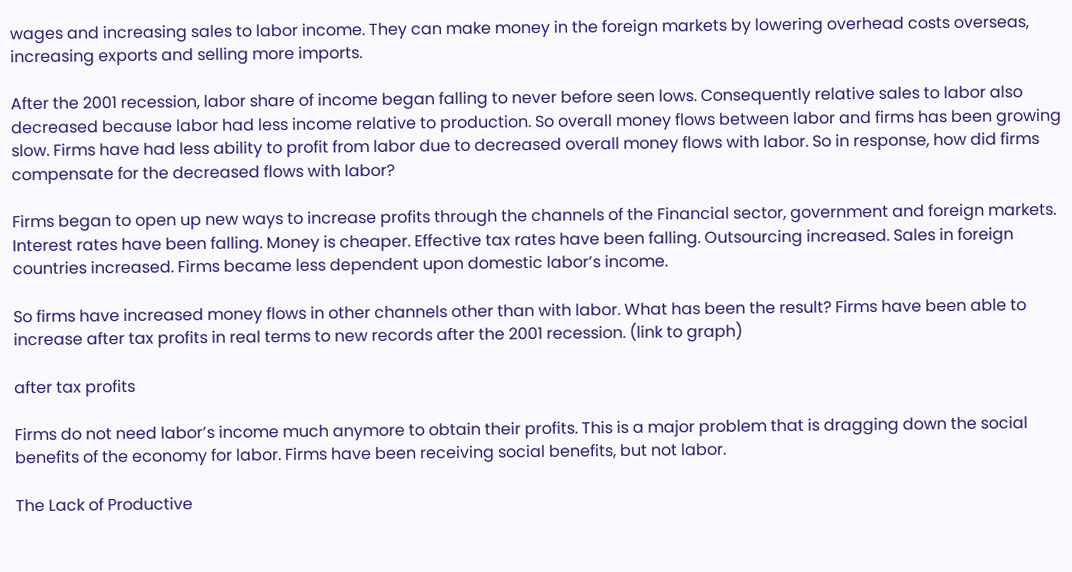wages and increasing sales to labor income. They can make money in the foreign markets by lowering overhead costs overseas, increasing exports and selling more imports.

After the 2001 recession, labor share of income began falling to never before seen lows. Consequently relative sales to labor also decreased because labor had less income relative to production. So overall money flows between labor and firms has been growing slow. Firms have had less ability to profit from labor due to decreased overall money flows with labor. So in response, how did firms compensate for the decreased flows with labor?

Firms began to open up new ways to increase profits through the channels of the Financial sector, government and foreign markets. Interest rates have been falling. Money is cheaper. Effective tax rates have been falling. Outsourcing increased. Sales in foreign countries increased. Firms became less dependent upon domestic labor’s income.

So firms have increased money flows in other channels other than with labor. What has been the result? Firms have been able to increase after tax profits in real terms to new records after the 2001 recession. (link to graph)

after tax profits

Firms do not need labor’s income much anymore to obtain their profits. This is a major problem that is dragging down the social benefits of the economy for labor. Firms have been receiving social benefits, but not labor.

The Lack of Productive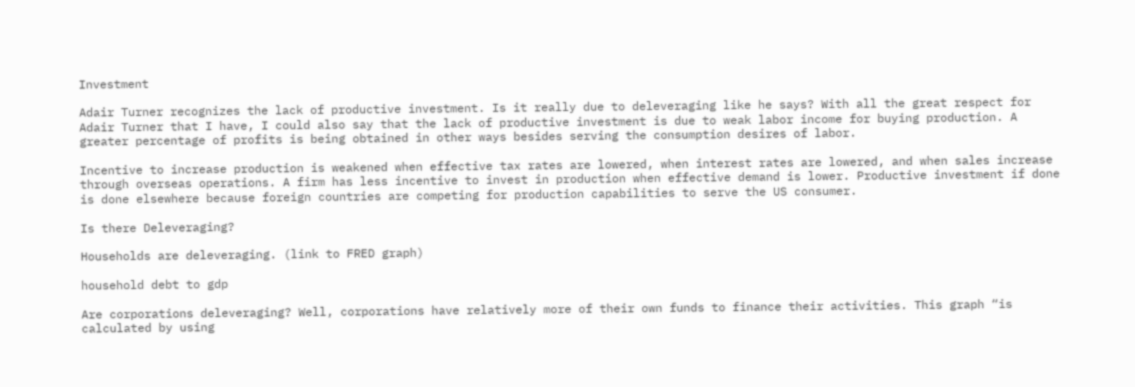Investment

Adair Turner recognizes the lack of productive investment. Is it really due to deleveraging like he says? With all the great respect for Adair Turner that I have, I could also say that the lack of productive investment is due to weak labor income for buying production. A greater percentage of profits is being obtained in other ways besides serving the consumption desires of labor.

Incentive to increase production is weakened when effective tax rates are lowered, when interest rates are lowered, and when sales increase through overseas operations. A firm has less incentive to invest in production when effective demand is lower. Productive investment if done is done elsewhere because foreign countries are competing for production capabilities to serve the US consumer.

Is there Deleveraging?

Households are deleveraging. (link to FRED graph)

household debt to gdp

Are corporations deleveraging? Well, corporations have relatively more of their own funds to finance their activities. This graph “is calculated by using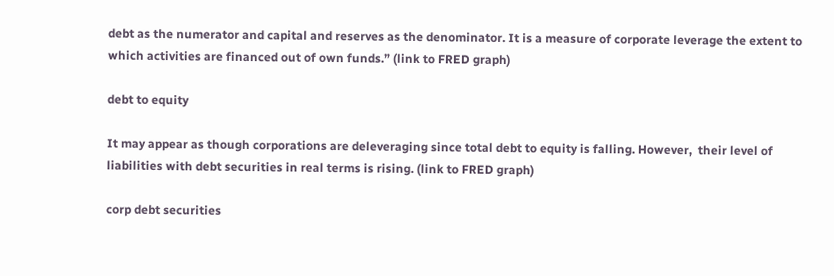debt as the numerator and capital and reserves as the denominator. It is a measure of corporate leverage the extent to which activities are financed out of own funds.” (link to FRED graph)

debt to equity

It may appear as though corporations are deleveraging since total debt to equity is falling. However,  their level of liabilities with debt securities in real terms is rising. (link to FRED graph)

corp debt securities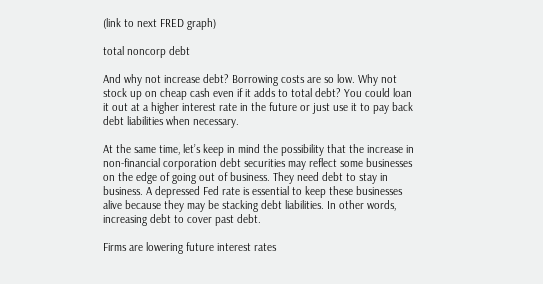(link to next FRED graph)

total noncorp debt

And why not increase debt? Borrowing costs are so low. Why not stock up on cheap cash even if it adds to total debt? You could loan it out at a higher interest rate in the future or just use it to pay back debt liabilities when necessary.

At the same time, let’s keep in mind the possibility that the increase in non-financial corporation debt securities may reflect some businesses on the edge of going out of business. They need debt to stay in business. A depressed Fed rate is essential to keep these businesses alive because they may be stacking debt liabilities. In other words, increasing debt to cover past debt.

Firms are lowering future interest rates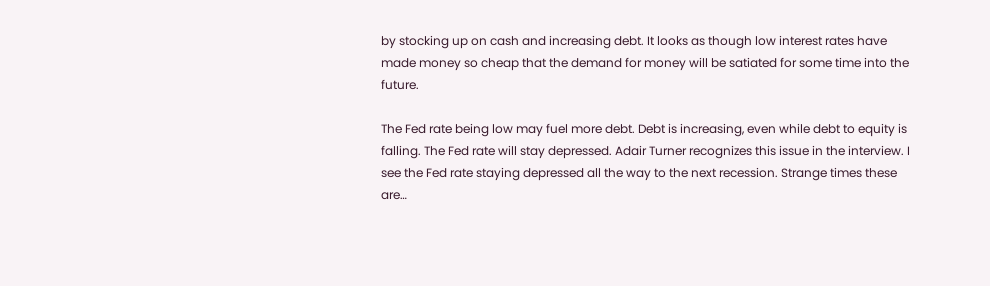by stocking up on cash and increasing debt. It looks as though low interest rates have made money so cheap that the demand for money will be satiated for some time into the future.

The Fed rate being low may fuel more debt. Debt is increasing, even while debt to equity is falling. The Fed rate will stay depressed. Adair Turner recognizes this issue in the interview. I see the Fed rate staying depressed all the way to the next recession. Strange times these are…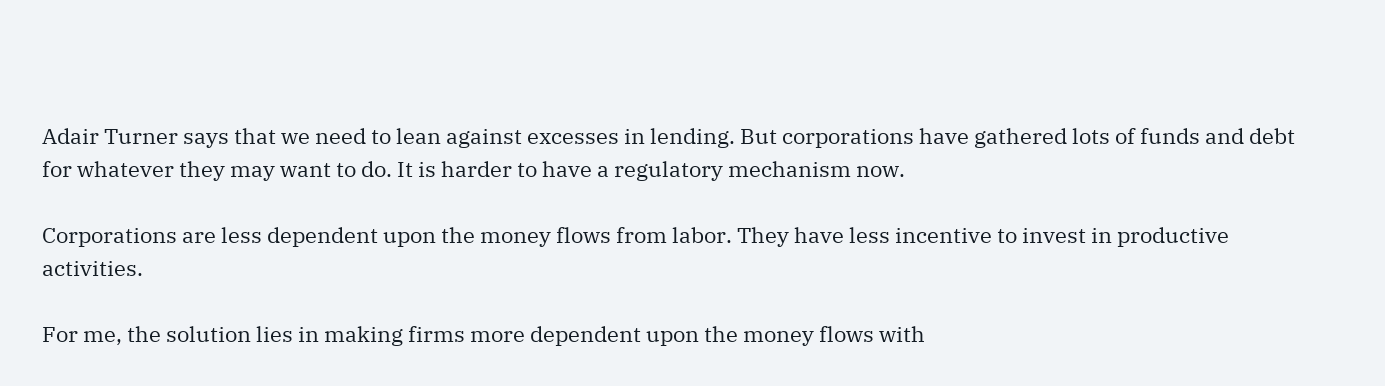Adair Turner says that we need to lean against excesses in lending. But corporations have gathered lots of funds and debt for whatever they may want to do. It is harder to have a regulatory mechanism now.

Corporations are less dependent upon the money flows from labor. They have less incentive to invest in productive activities.

For me, the solution lies in making firms more dependent upon the money flows with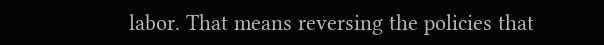labor. That means reversing the policies that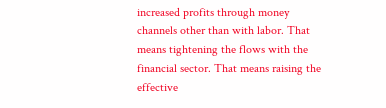increased profits through money channels other than with labor. That means tightening the flows with the financial sector. That means raising the effective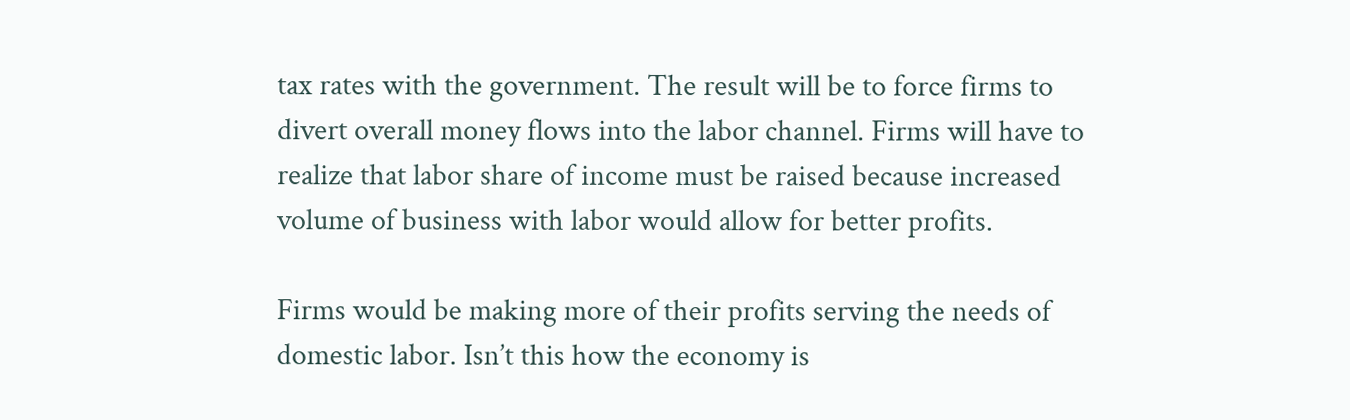tax rates with the government. The result will be to force firms to divert overall money flows into the labor channel. Firms will have to realize that labor share of income must be raised because increased volume of business with labor would allow for better profits.

Firms would be making more of their profits serving the needs of domestic labor. Isn’t this how the economy is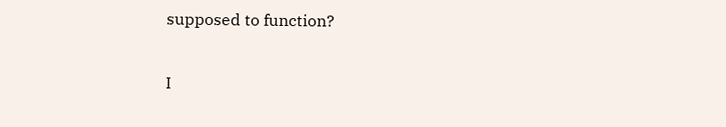supposed to function?

I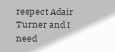respect Adair Turner and I need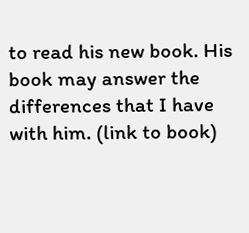to read his new book. His book may answer the differences that I have with him. (link to book)